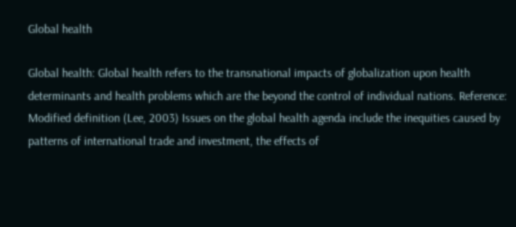Global health

Global health: Global health refers to the transnational impacts of globalization upon health determinants and health problems which are the beyond the control of individual nations. Reference: Modified definition (Lee, 2003) Issues on the global health agenda include the inequities caused by patterns of international trade and investment, the effects of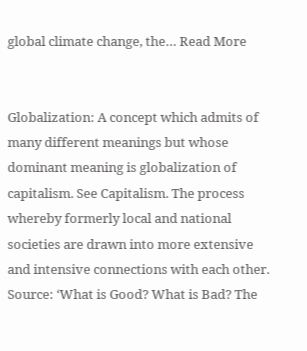global climate change, the… Read More


Globalization: A concept which admits of many different meanings but whose dominant meaning is globalization of capitalism. See Capitalism. The process whereby formerly local and national societies are drawn into more extensive and intensive connections with each other. Source: ‘What is Good? What is Bad? The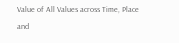Value of All Values across Time, Place and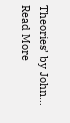Theories’ by John… Read More